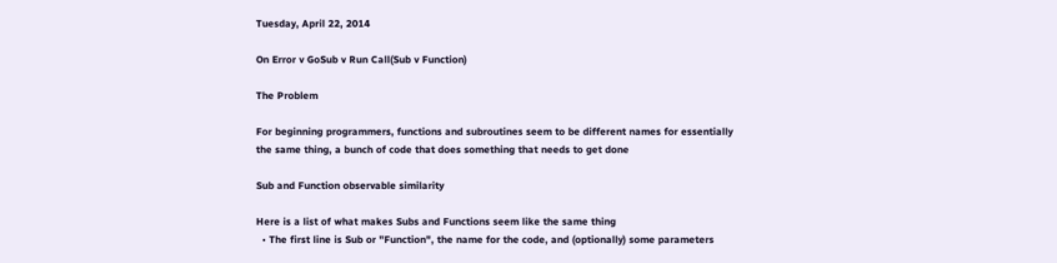Tuesday, April 22, 2014

On Error v GoSub v Run Call(Sub v Function)

The Problem

For beginning programmers, functions and subroutines seem to be different names for essentially the same thing, a bunch of code that does something that needs to get done

Sub and Function observable similarity

Here is a list of what makes Subs and Functions seem like the same thing
  • The first line is Sub or "Function", the name for the code, and (optionally) some parameters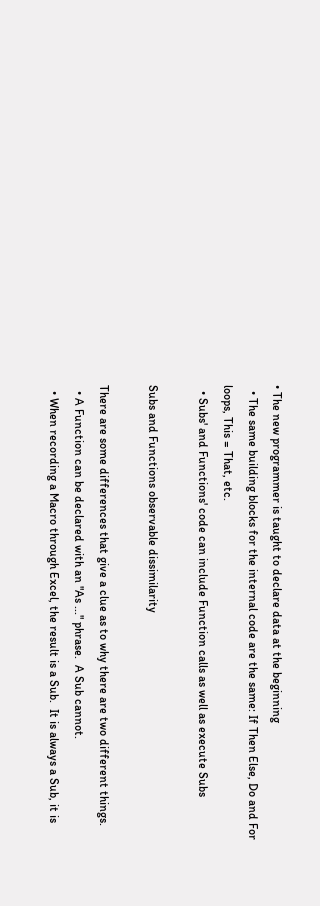• The new programmer is taught to declare data at the beginning
  • The same building blocks for the internal code are the same: If Then Else, Do and For loops, This = That, etc.
  • Subs' and Functions' code can include Function calls as well as execute Subs

Subs and Functions observable dissimilarity

There are some differences that give a clue as to why there are two different things.
  • A Function can be declared with an "As ..." phrase.  A Sub cannot.
  • When recording a Macro through Excel, the result is a Sub.  It is always a Sub, it is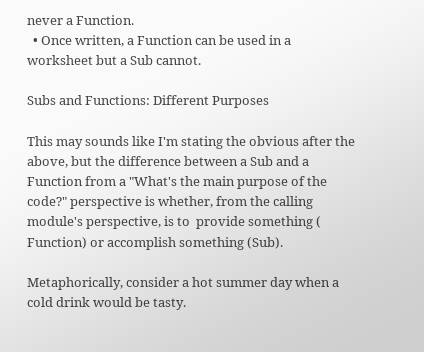never a Function.
  • Once written, a Function can be used in a worksheet but a Sub cannot.

Subs and Functions: Different Purposes

This may sounds like I'm stating the obvious after the above, but the difference between a Sub and a Function from a "What's the main purpose of the code?" perspective is whether, from the calling module's perspective, is to  provide something ( Function) or accomplish something (Sub).

Metaphorically, consider a hot summer day when a cold drink would be tasty.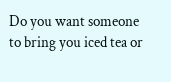Do you want someone to bring you iced tea or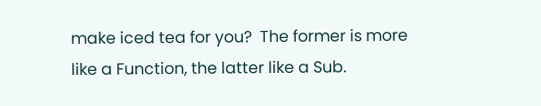make iced tea for you?  The former is more like a Function, the latter like a Sub.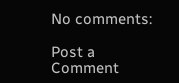No comments:

Post a Comment